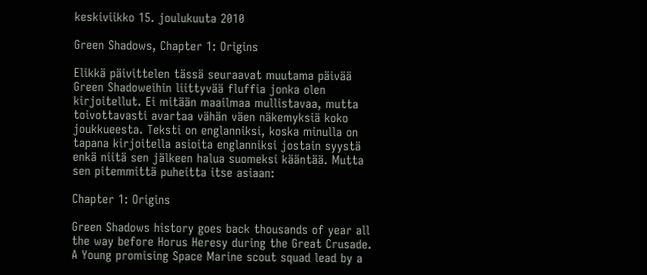keskiviikko 15. joulukuuta 2010

Green Shadows, Chapter 1: Origins

Elikkä päivittelen tässä seuraavat muutama päivää Green Shadoweihin liittyvää fluffia jonka olen kirjoitellut. Ei mitään maailmaa mullistavaa, mutta toivottavasti avartaa vähän väen näkemyksiä koko joukkueesta. Teksti on englanniksi, koska minulla on tapana kirjoitella asioita englanniksi jostain syystä enkä niitä sen jälkeen halua suomeksi kääntää. Mutta sen pitemmittä puheitta itse asiaan:

Chapter 1: Origins

Green Shadows history goes back thousands of year all the way before Horus Heresy during the Great Crusade. A Young promising Space Marine scout squad lead by a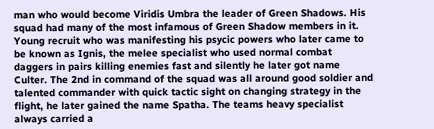man who would become Viridis Umbra the leader of Green Shadows. His squad had many of the most infamous of Green Shadow members in it. Young recruit who was manifesting his psycic powers who later came to be known as Ignis, the melee specialist who used normal combat daggers in pairs killing enemies fast and silently he later got name Culter. The 2nd in command of the squad was all around good soldier and talented commander with quick tactic sight on changing strategy in the flight, he later gained the name Spatha. The teams heavy specialist always carried a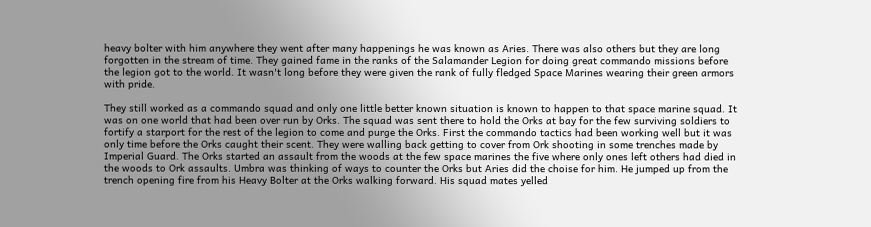heavy bolter with him anywhere they went after many happenings he was known as Aries. There was also others but they are long forgotten in the stream of time. They gained fame in the ranks of the Salamander Legion for doing great commando missions before the legion got to the world. It wasn't long before they were given the rank of fully fledged Space Marines wearing their green armors with pride.

They still worked as a commando squad and only one little better known situation is known to happen to that space marine squad. It was on one world that had been over run by Orks. The squad was sent there to hold the Orks at bay for the few surviving soldiers to fortify a starport for the rest of the legion to come and purge the Orks. First the commando tactics had been working well but it was only time before the Orks caught their scent. They were walling back getting to cover from Ork shooting in some trenches made by Imperial Guard. The Orks started an assault from the woods at the few space marines the five where only ones left others had died in the woods to Ork assaults. Umbra was thinking of ways to counter the Orks but Aries did the choise for him. He jumped up from the trench opening fire from his Heavy Bolter at the Orks walking forward. His squad mates yelled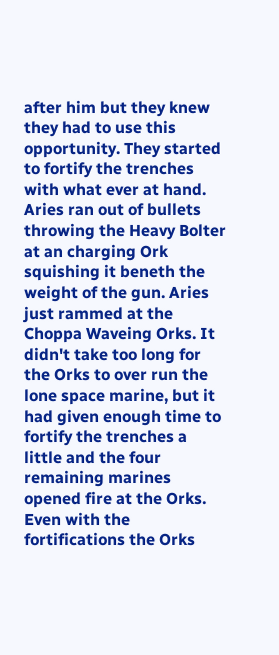after him but they knew they had to use this opportunity. They started to fortify the trenches with what ever at hand. Aries ran out of bullets throwing the Heavy Bolter at an charging Ork squishing it beneth the weight of the gun. Aries just rammed at the Choppa Waveing Orks. It didn't take too long for the Orks to over run the lone space marine, but it had given enough time to fortify the trenches a little and the four remaining marines opened fire at the Orks. Even with the fortifications the Orks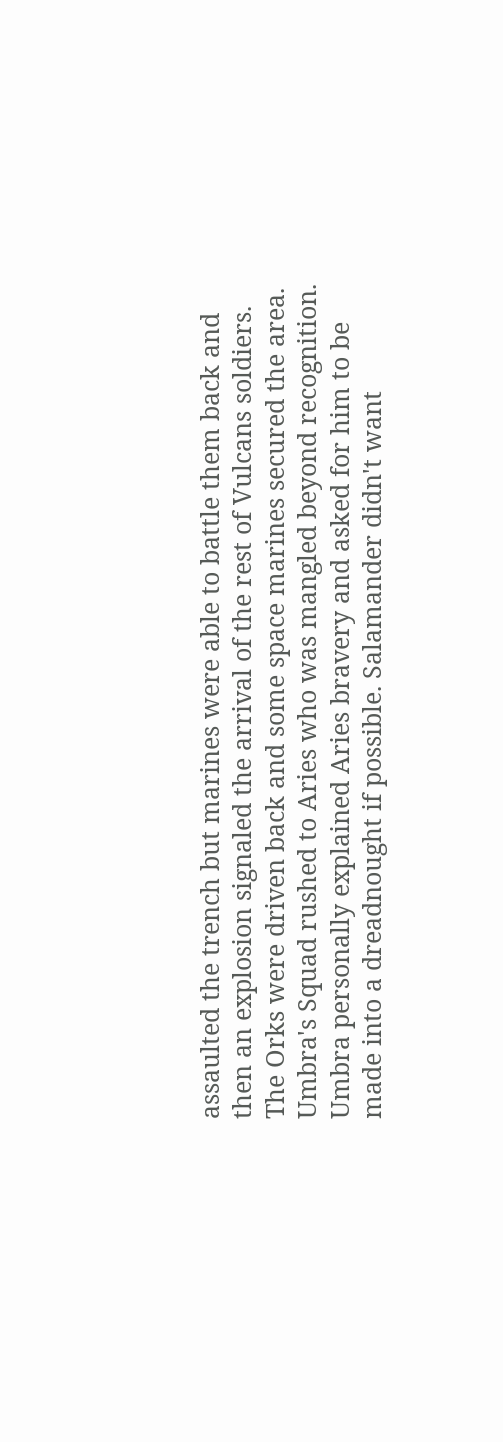assaulted the trench but marines were able to battle them back and then an explosion signaled the arrival of the rest of Vulcans soldiers. The Orks were driven back and some space marines secured the area. Umbra's Squad rushed to Aries who was mangled beyond recognition. Umbra personally explained Aries bravery and asked for him to be made into a dreadnought if possible. Salamander didn't want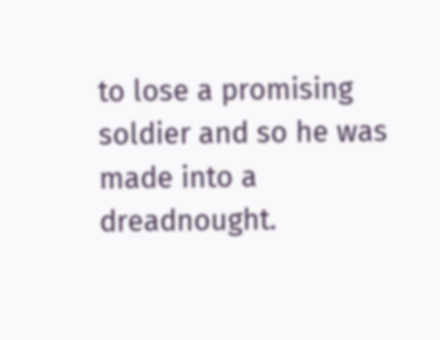to lose a promising soldier and so he was made into a dreadnought.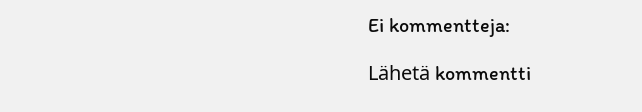Ei kommentteja:

Lähetä kommentti